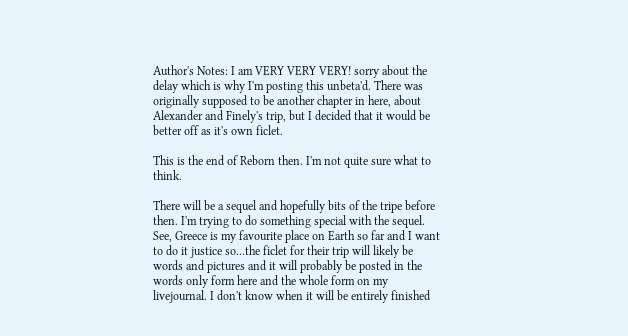Author's Notes: I am VERY VERY VERY! sorry about the delay which is why I'm posting this unbeta'd. There was originally supposed to be another chapter in here, about Alexander and Finely's trip, but I decided that it would be better off as it's own ficlet.

This is the end of Reborn then. I'm not quite sure what to think.

There will be a sequel and hopefully bits of the tripe before then. I'm trying to do something special with the sequel. See, Greece is my favourite place on Earth so far and I want to do it justice so...the ficlet for their trip will likely be words and pictures and it will probably be posted in the words only form here and the whole form on my livejournal. I don't know when it will be entirely finished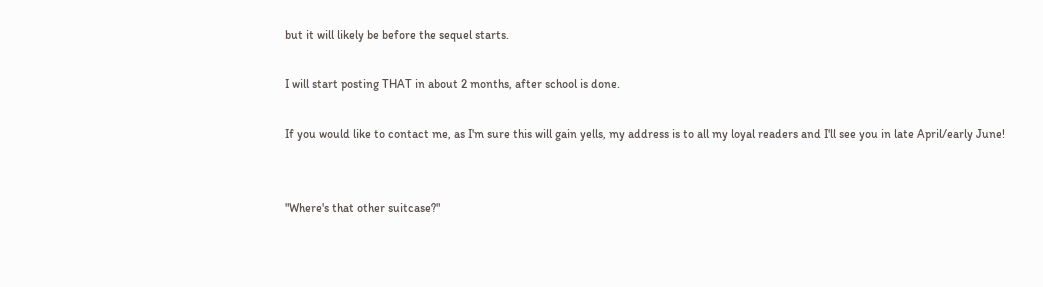but it will likely be before the sequel starts.

I will start posting THAT in about 2 months, after school is done.

If you would like to contact me, as I'm sure this will gain yells, my address is to all my loyal readers and I'll see you in late April/early June!


"Where's that other suitcase?"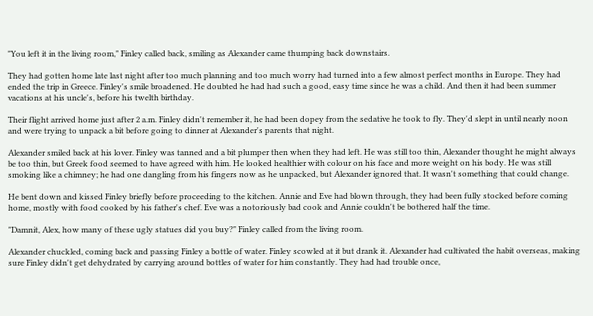"You left it in the living room," Finley called back, smiling as Alexander came thumping back downstairs.

They had gotten home late last night after too much planning and too much worry had turned into a few almost perfect months in Europe. They had ended the trip in Greece. Finley's smile broadened. He doubted he had had such a good, easy time since he was a child. And then it had been summer vacations at his uncle's, before his twelth birthday.

Their flight arrived home just after 2 a.m. Finley didn't remember it, he had been dopey from the sedative he took to fly. They'd slept in until nearly noon and were trying to unpack a bit before going to dinner at Alexander's parents that night.

Alexander smiled back at his lover. Finley was tanned and a bit plumper then when they had left. He was still too thin, Alexander thought he might always be too thin, but Greek food seemed to have agreed with him. He looked healthier with colour on his face and more weight on his body. He was still smoking like a chimney; he had one dangling from his fingers now as he unpacked, but Alexander ignored that. It wasn't something that could change.

He bent down and kissed Finley briefly before proceeding to the kitchen. Annie and Eve had blown through, they had been fully stocked before coming home, mostly with food cooked by his father's chef. Eve was a notoriously bad cook and Annie couldn't be bothered half the time.

"Damnit, Alex, how many of these ugly statues did you buy?" Finley called from the living room.

Alexander chuckled, coming back and passing Finley a bottle of water. Finley scowled at it but drank it. Alexander had cultivated the habit overseas, making sure Finley didn't get dehydrated by carrying around bottles of water for him constantly. They had had trouble once,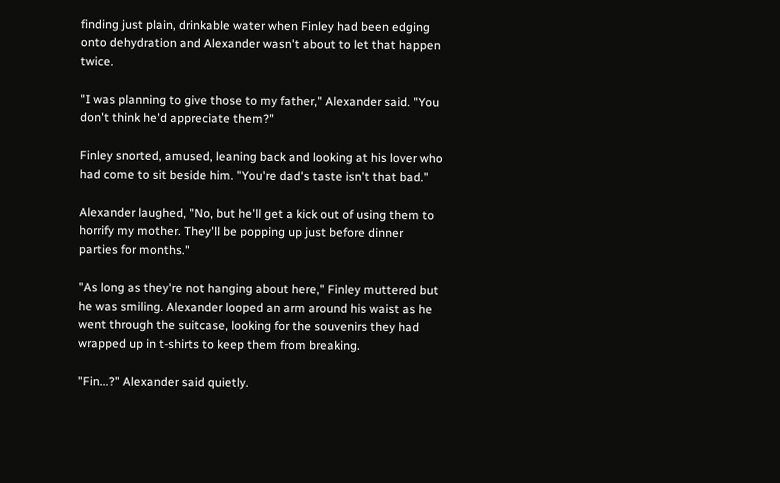finding just plain, drinkable water when Finley had been edging onto dehydration and Alexander wasn't about to let that happen twice.

"I was planning to give those to my father," Alexander said. "You don't think he'd appreciate them?"

Finley snorted, amused, leaning back and looking at his lover who had come to sit beside him. "You're dad's taste isn't that bad."

Alexander laughed, "No, but he'll get a kick out of using them to horrify my mother. They'll be popping up just before dinner parties for months."

"As long as they're not hanging about here," Finley muttered but he was smiling. Alexander looped an arm around his waist as he went through the suitcase, looking for the souvenirs they had wrapped up in t-shirts to keep them from breaking.

"Fin...?" Alexander said quietly.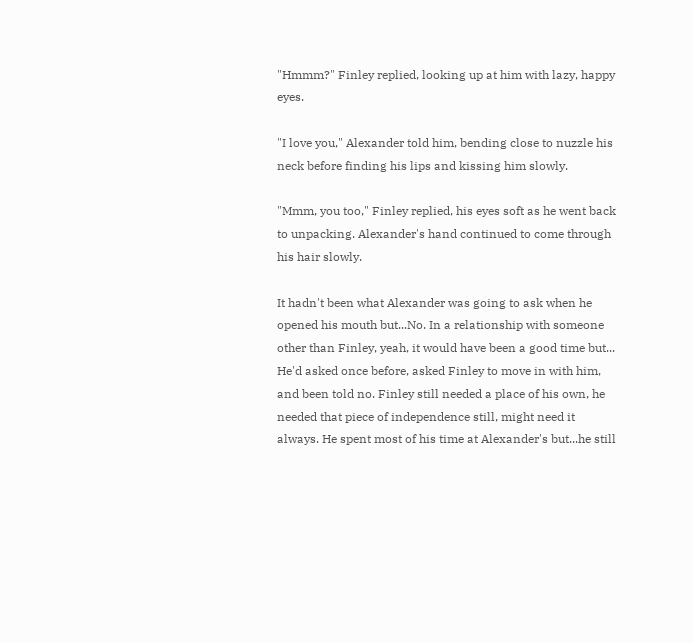"Hmmm?" Finley replied, looking up at him with lazy, happy eyes.

"I love you," Alexander told him, bending close to nuzzle his neck before finding his lips and kissing him slowly.

"Mmm, you too," Finley replied, his eyes soft as he went back to unpacking. Alexander's hand continued to come through his hair slowly.

It hadn't been what Alexander was going to ask when he opened his mouth but...No. In a relationship with someone other than Finley, yeah, it would have been a good time but... He'd asked once before, asked Finley to move in with him, and been told no. Finley still needed a place of his own, he needed that piece of independence still, might need it always. He spent most of his time at Alexander's but...he still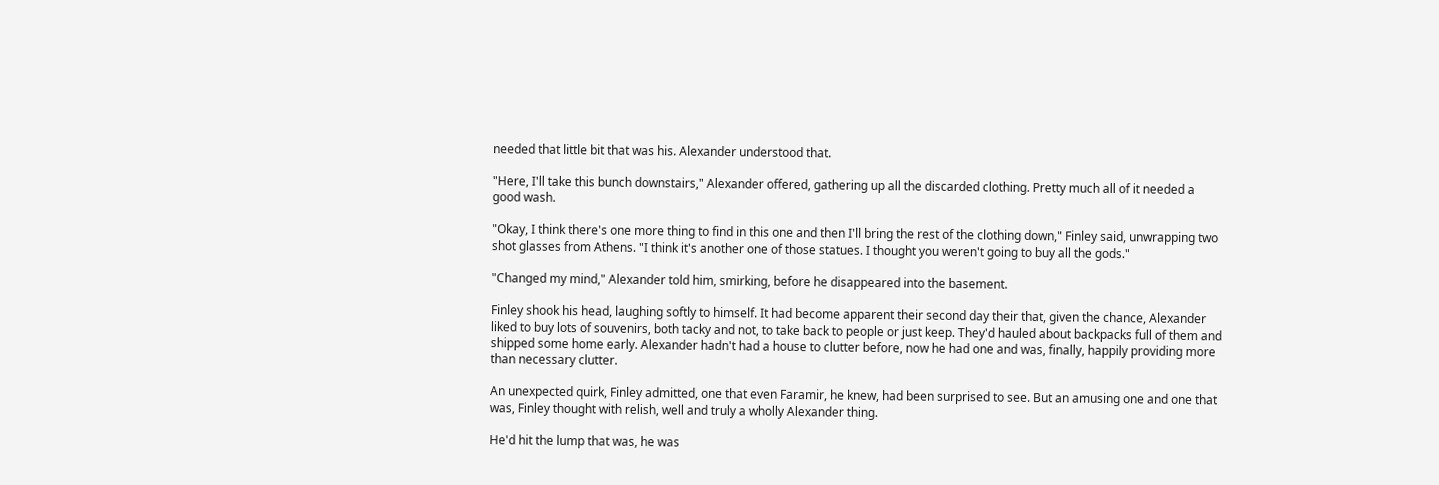needed that little bit that was his. Alexander understood that.

"Here, I'll take this bunch downstairs," Alexander offered, gathering up all the discarded clothing. Pretty much all of it needed a good wash.

"Okay, I think there's one more thing to find in this one and then I'll bring the rest of the clothing down," Finley said, unwrapping two shot glasses from Athens. "I think it's another one of those statues. I thought you weren't going to buy all the gods."

"Changed my mind," Alexander told him, smirking, before he disappeared into the basement.

Finley shook his head, laughing softly to himself. It had become apparent their second day their that, given the chance, Alexander liked to buy lots of souvenirs, both tacky and not, to take back to people or just keep. They'd hauled about backpacks full of them and shipped some home early. Alexander hadn't had a house to clutter before, now he had one and was, finally, happily providing more than necessary clutter.

An unexpected quirk, Finley admitted, one that even Faramir, he knew, had been surprised to see. But an amusing one and one that was, Finley thought with relish, well and truly a wholly Alexander thing.

He'd hit the lump that was, he was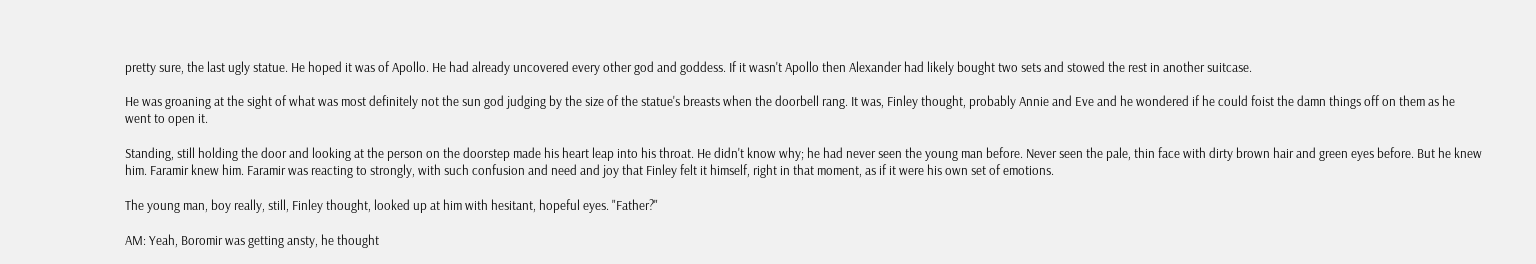pretty sure, the last ugly statue. He hoped it was of Apollo. He had already uncovered every other god and goddess. If it wasn't Apollo then Alexander had likely bought two sets and stowed the rest in another suitcase.

He was groaning at the sight of what was most definitely not the sun god judging by the size of the statue's breasts when the doorbell rang. It was, Finley thought, probably Annie and Eve and he wondered if he could foist the damn things off on them as he went to open it.

Standing, still holding the door and looking at the person on the doorstep made his heart leap into his throat. He didn't know why; he had never seen the young man before. Never seen the pale, thin face with dirty brown hair and green eyes before. But he knew him. Faramir knew him. Faramir was reacting to strongly, with such confusion and need and joy that Finley felt it himself, right in that moment, as if it were his own set of emotions.

The young man, boy really, still, Finley thought, looked up at him with hesitant, hopeful eyes. "Father?"

AM: Yeah, Boromir was getting ansty, he thought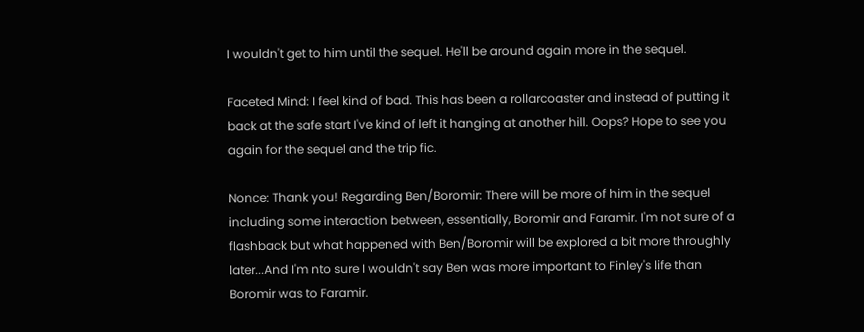I wouldn't get to him until the sequel. He'll be around again more in the sequel.

Faceted Mind: I feel kind of bad. This has been a rollarcoaster and instead of putting it back at the safe start I've kind of left it hanging at another hill. Oops? Hope to see you again for the sequel and the trip fic.

Nonce: Thank you! Regarding Ben/Boromir: There will be more of him in the sequel including some interaction between, essentially, Boromir and Faramir. I'm not sure of a flashback but what happened with Ben/Boromir will be explored a bit more throughly later...And I'm nto sure I wouldn't say Ben was more important to Finley's life than Boromir was to Faramir.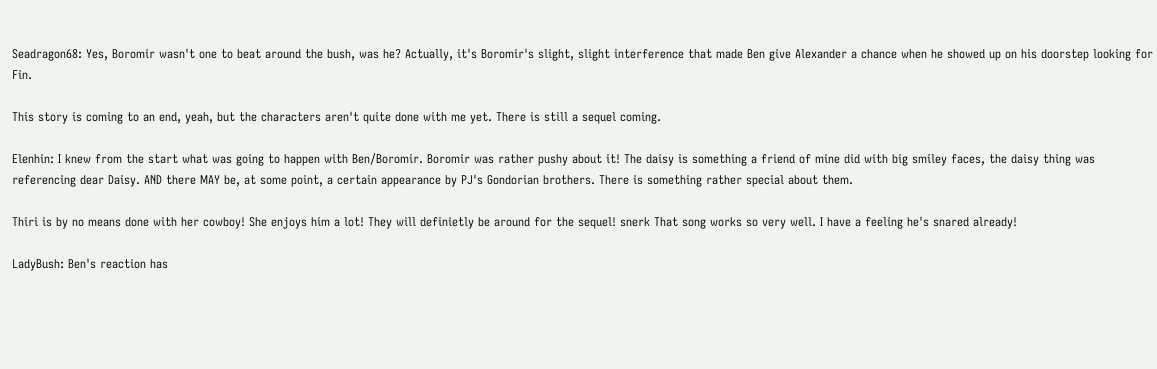Seadragon68: Yes, Boromir wasn't one to beat around the bush, was he? Actually, it's Boromir's slight, slight interference that made Ben give Alexander a chance when he showed up on his doorstep looking for Fin.

This story is coming to an end, yeah, but the characters aren't quite done with me yet. There is still a sequel coming.

Elenhin: I knew from the start what was going to happen with Ben/Boromir. Boromir was rather pushy about it! The daisy is something a friend of mine did with big smiley faces, the daisy thing was referencing dear Daisy. AND there MAY be, at some point, a certain appearance by PJ's Gondorian brothers. There is something rather special about them.

Thiri is by no means done with her cowboy! She enjoys him a lot! They will definietly be around for the sequel! snerk That song works so very well. I have a feeling he's snared already!

LadyBush: Ben's reaction has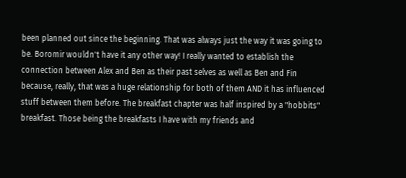been planned out since the beginning. That was always just the way it was going to be. Boromir wouldn't have it any other way! I really wanted to establish the connection between Alex and Ben as their past selves as well as Ben and Fin because, really, that was a huge relationship for both of them AND it has influenced stuff between them before. The breakfast chapter was half inspired by a "hobbits" breakfast. Those being the breakfasts I have with my friends and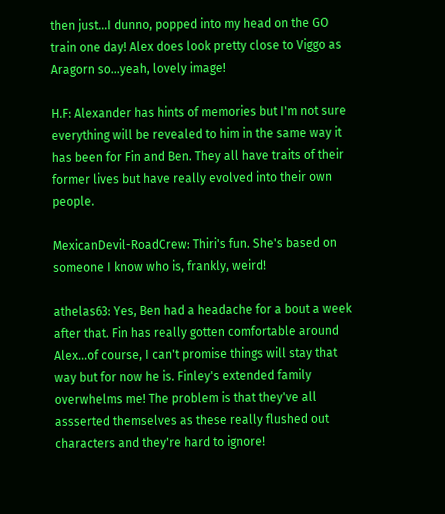then just...I dunno, popped into my head on the GO train one day! Alex does look pretty close to Viggo as Aragorn so...yeah, lovely image!

H.F: Alexander has hints of memories but I'm not sure everything will be revealed to him in the same way it has been for Fin and Ben. They all have traits of their former lives but have really evolved into their own people.

MexicanDevil-RoadCrew: Thiri's fun. She's based on someone I know who is, frankly, weird!

athelas63: Yes, Ben had a headache for a bout a week after that. Fin has really gotten comfortable around Alex...of course, I can't promise things will stay that way but for now he is. Finley's extended family overwhelms me! The problem is that they've all assserted themselves as these really flushed out characters and they're hard to ignore!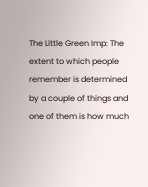The Little Green Imp: The extent to which people remember is determined by a couple of things and one of them is how much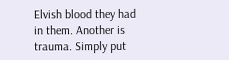Elvish blood they had in them. Another is trauma. Simply put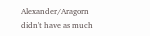Alexander/Aragorn didn't have as much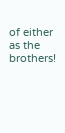of either as the brothers!